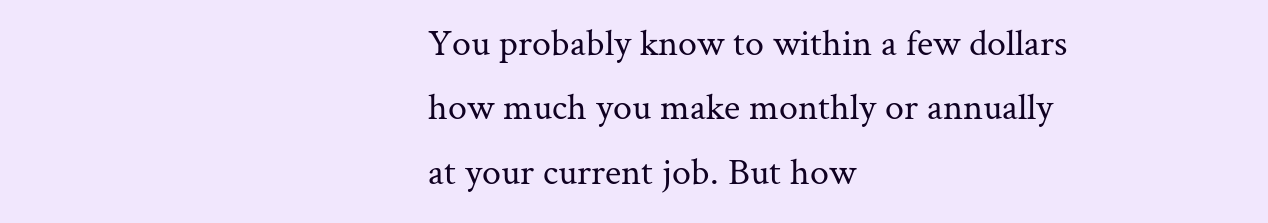You probably know to within a few dollars how much you make monthly or annually at your current job. But how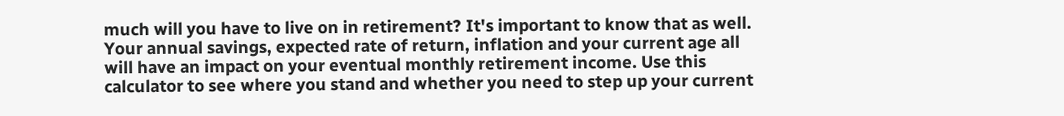much will you have to live on in retirement? It's important to know that as well. Your annual savings, expected rate of return, inflation and your current age all will have an impact on your eventual monthly retirement income. Use this calculator to see where you stand and whether you need to step up your current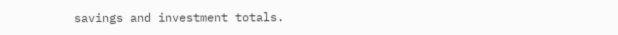savings and investment totals.